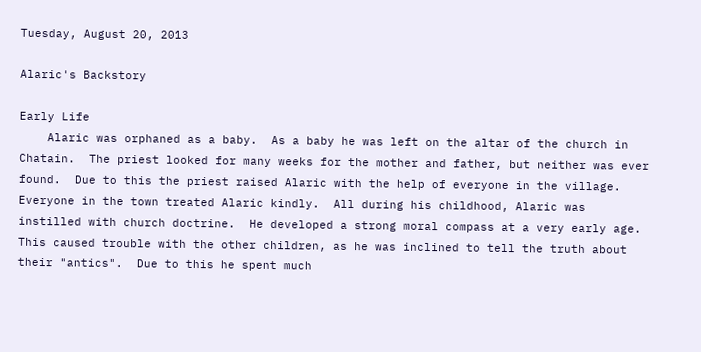Tuesday, August 20, 2013

Alaric's Backstory

Early Life
    Alaric was orphaned as a baby.  As a baby he was left on the altar of the church in Chatain.  The priest looked for many weeks for the mother and father, but neither was ever found.  Due to this the priest raised Alaric with the help of everyone in the village.  Everyone in the town treated Alaric kindly.  All during his childhood, Alaric was instilled with church doctrine.  He developed a strong moral compass at a very early age.  This caused trouble with the other children, as he was inclined to tell the truth about their "antics".  Due to this he spent much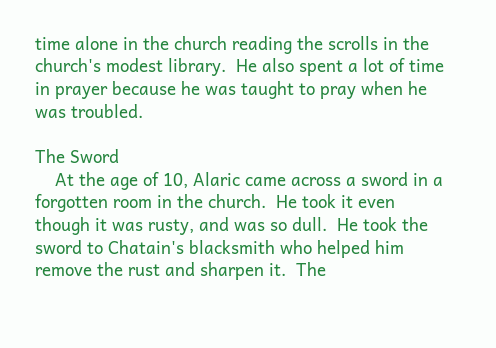time alone in the church reading the scrolls in the church's modest library.  He also spent a lot of time in prayer because he was taught to pray when he was troubled.

The Sword
    At the age of 10, Alaric came across a sword in a forgotten room in the church.  He took it even though it was rusty, and was so dull.  He took the sword to Chatain's blacksmith who helped him remove the rust and sharpen it.  The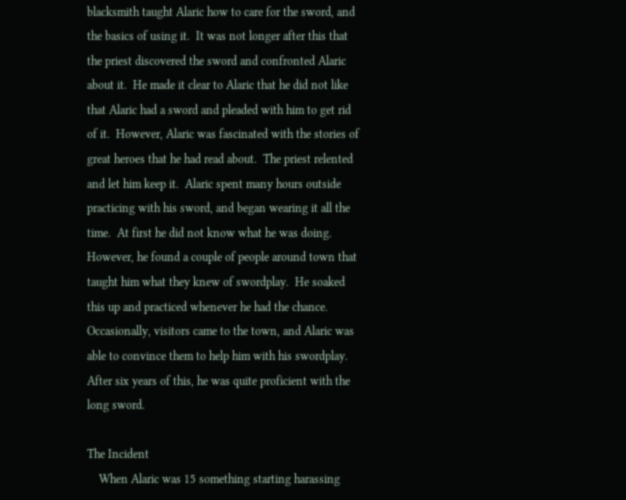blacksmith taught Alaric how to care for the sword, and the basics of using it.  It was not longer after this that the priest discovered the sword and confronted Alaric about it.  He made it clear to Alaric that he did not like that Alaric had a sword and pleaded with him to get rid of it.  However, Alaric was fascinated with the stories of great heroes that he had read about.  The priest relented and let him keep it.  Alaric spent many hours outside practicing with his sword, and began wearing it all the time.  At first he did not know what he was doing.  However, he found a couple of people around town that taught him what they knew of swordplay.  He soaked this up and practiced whenever he had the chance.  Occasionally, visitors came to the town, and Alaric was able to convince them to help him with his swordplay.  After six years of this, he was quite proficient with the long sword.

The Incident
    When Alaric was 15 something starting harassing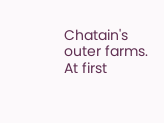Chatain's outer farms.  At first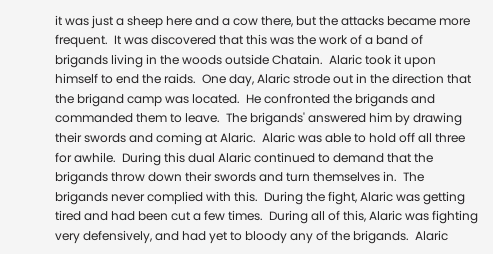it was just a sheep here and a cow there, but the attacks became more frequent.  It was discovered that this was the work of a band of brigands living in the woods outside Chatain.  Alaric took it upon himself to end the raids.  One day, Alaric strode out in the direction that the brigand camp was located.  He confronted the brigands and commanded them to leave.  The brigands' answered him by drawing their swords and coming at Alaric.  Alaric was able to hold off all three for awhile.  During this dual Alaric continued to demand that the brigands throw down their swords and turn themselves in.  The brigands never complied with this.  During the fight, Alaric was getting tired and had been cut a few times.  During all of this, Alaric was fighting very defensively, and had yet to bloody any of the brigands.  Alaric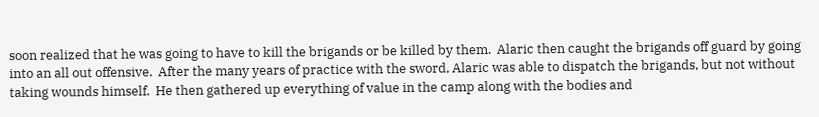soon realized that he was going to have to kill the brigands or be killed by them.  Alaric then caught the brigands off guard by going into an all out offensive.  After the many years of practice with the sword, Alaric was able to dispatch the brigands, but not without taking wounds himself.  He then gathered up everything of value in the camp along with the bodies and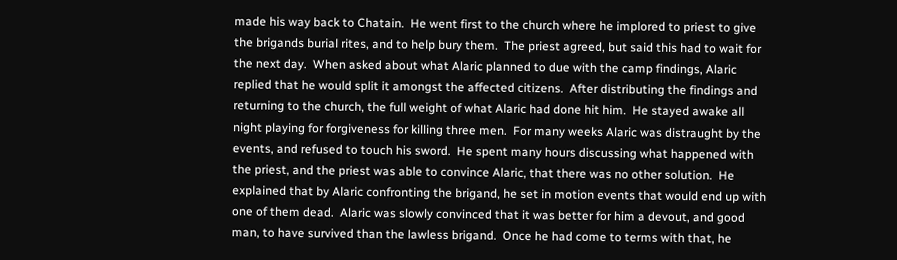made his way back to Chatain.  He went first to the church where he implored to priest to give the brigands burial rites, and to help bury them.  The priest agreed, but said this had to wait for the next day.  When asked about what Alaric planned to due with the camp findings, Alaric replied that he would split it amongst the affected citizens.  After distributing the findings and returning to the church, the full weight of what Alaric had done hit him.  He stayed awake all night playing for forgiveness for killing three men.  For many weeks Alaric was distraught by the events, and refused to touch his sword.  He spent many hours discussing what happened with the priest, and the priest was able to convince Alaric, that there was no other solution.  He explained that by Alaric confronting the brigand, he set in motion events that would end up with one of them dead.  Alaric was slowly convinced that it was better for him a devout, and good man, to have survived than the lawless brigand.  Once he had come to terms with that, he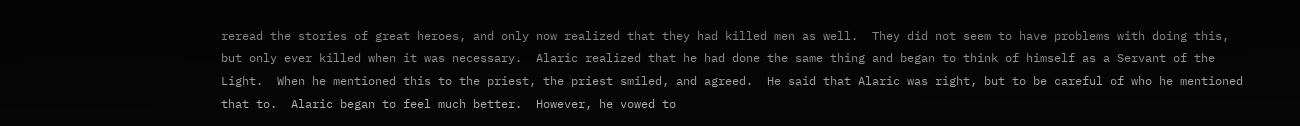reread the stories of great heroes, and only now realized that they had killed men as well.  They did not seem to have problems with doing this, but only ever killed when it was necessary.  Alaric realized that he had done the same thing and began to think of himself as a Servant of the Light.  When he mentioned this to the priest, the priest smiled, and agreed.  He said that Alaric was right, but to be careful of who he mentioned that to.  Alaric began to feel much better.  However, he vowed to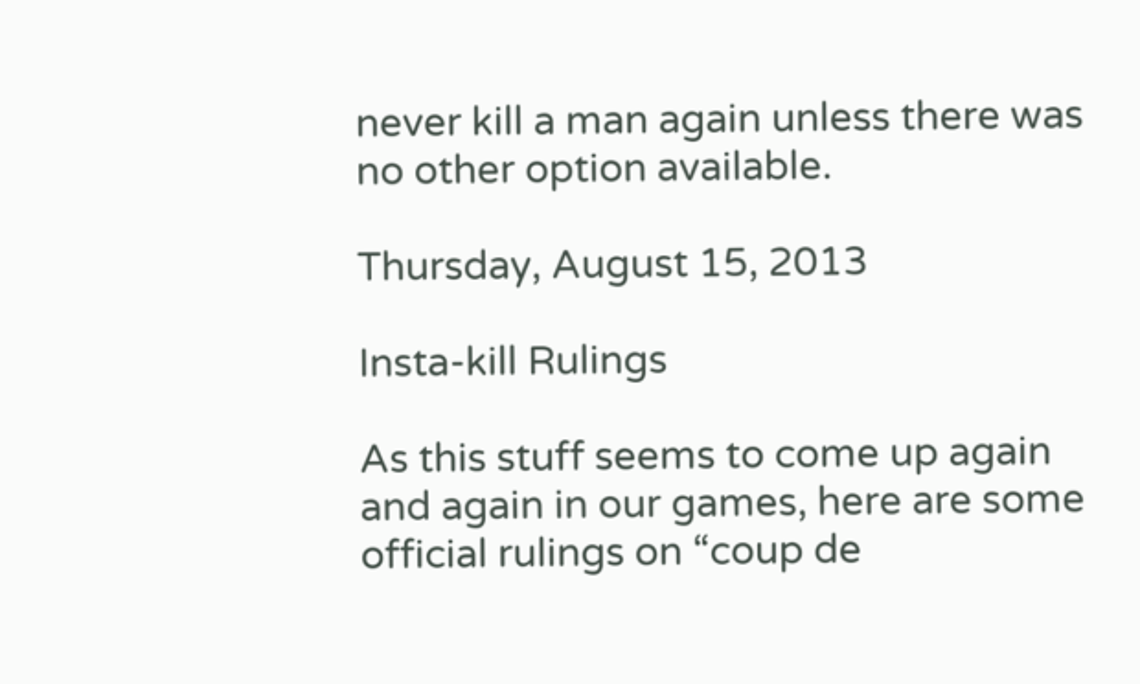never kill a man again unless there was no other option available.

Thursday, August 15, 2013

Insta-kill Rulings

As this stuff seems to come up again and again in our games, here are some official rulings on “coup de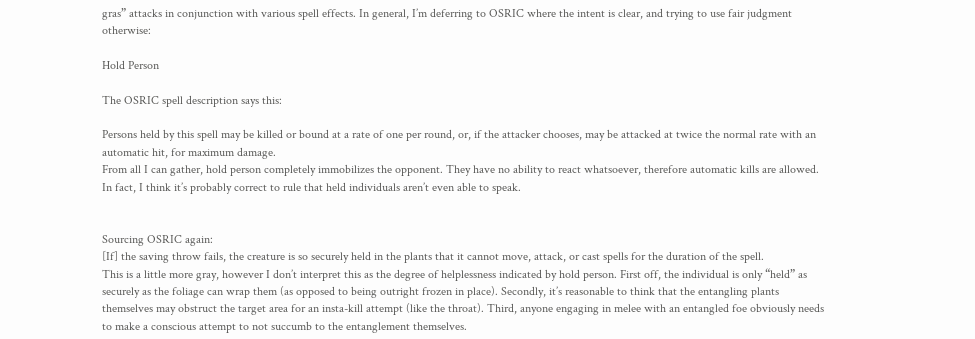gras” attacks in conjunction with various spell effects. In general, I’m deferring to OSRIC where the intent is clear, and trying to use fair judgment otherwise:

Hold Person

The OSRIC spell description says this:

Persons held by this spell may be killed or bound at a rate of one per round, or, if the attacker chooses, may be attacked at twice the normal rate with an automatic hit, for maximum damage.
From all I can gather, hold person completely immobilizes the opponent. They have no ability to react whatsoever, therefore automatic kills are allowed. In fact, I think it’s probably correct to rule that held individuals aren’t even able to speak.


Sourcing OSRIC again:
[If] the saving throw fails, the creature is so securely held in the plants that it cannot move, attack, or cast spells for the duration of the spell.
This is a little more gray, however I don’t interpret this as the degree of helplessness indicated by hold person. First off, the individual is only “held” as securely as the foliage can wrap them (as opposed to being outright frozen in place). Secondly, it’s reasonable to think that the entangling plants themselves may obstruct the target area for an insta-kill attempt (like the throat). Third, anyone engaging in melee with an entangled foe obviously needs to make a conscious attempt to not succumb to the entanglement themselves.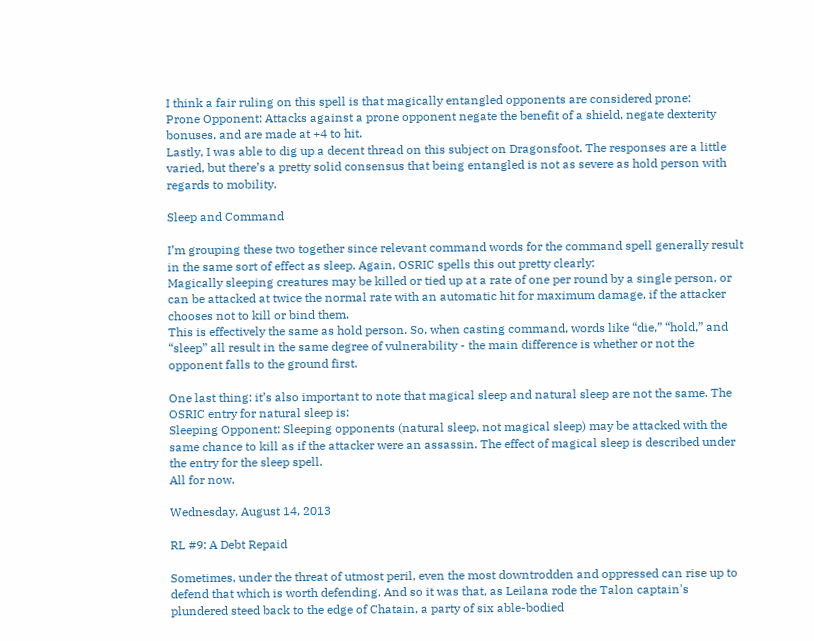I think a fair ruling on this spell is that magically entangled opponents are considered prone:
Prone Opponent: Attacks against a prone opponent negate the benefit of a shield, negate dexterity bonuses, and are made at +4 to hit.
Lastly, I was able to dig up a decent thread on this subject on Dragonsfoot. The responses are a little varied, but there’s a pretty solid consensus that being entangled is not as severe as hold person with regards to mobility.

Sleep and Command

I’m grouping these two together since relevant command words for the command spell generally result in the same sort of effect as sleep. Again, OSRIC spells this out pretty clearly:
Magically sleeping creatures may be killed or tied up at a rate of one per round by a single person, or can be attacked at twice the normal rate with an automatic hit for maximum damage, if the attacker chooses not to kill or bind them.
This is effectively the same as hold person. So, when casting command, words like “die,” “hold,” and “sleep” all result in the same degree of vulnerability - the main difference is whether or not the opponent falls to the ground first.

One last thing: it’s also important to note that magical sleep and natural sleep are not the same. The OSRIC entry for natural sleep is:
Sleeping Opponent: Sleeping opponents (natural sleep, not magical sleep) may be attacked with the same chance to kill as if the attacker were an assassin. The effect of magical sleep is described under the entry for the sleep spell.
All for now.

Wednesday, August 14, 2013

RL #9: A Debt Repaid

Sometimes, under the threat of utmost peril, even the most downtrodden and oppressed can rise up to defend that which is worth defending. And so it was that, as Leilana rode the Talon captain's plundered steed back to the edge of Chatain, a party of six able-bodied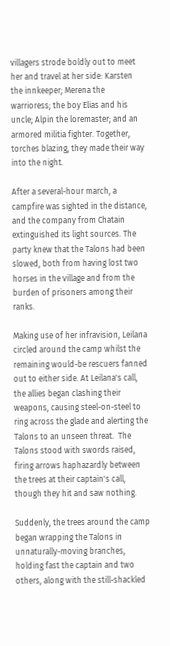villagers strode boldly out to meet her and travel at her side: Karsten the innkeeper; Merena the warrioress; the boy Elias and his uncle; Alpin the loremaster; and an armored militia fighter. Together, torches blazing, they made their way into the night.

After a several-hour march, a campfire was sighted in the distance, and the company from Chatain extinguished its light sources. The party knew that the Talons had been slowed, both from having lost two horses in the village and from the burden of prisoners among their ranks.

Making use of her infravision, Leilana circled around the camp whilst the remaining would-be rescuers fanned out to either side. At Leilana's call, the allies began clashing their weapons, causing steel-on-steel to ring across the glade and alerting the Talons to an unseen threat.  The Talons stood with swords raised, firing arrows haphazardly between the trees at their captain's call, though they hit and saw nothing.

Suddenly, the trees around the camp began wrapping the Talons in unnaturally-moving branches, holding fast the captain and two others, along with the still-shackled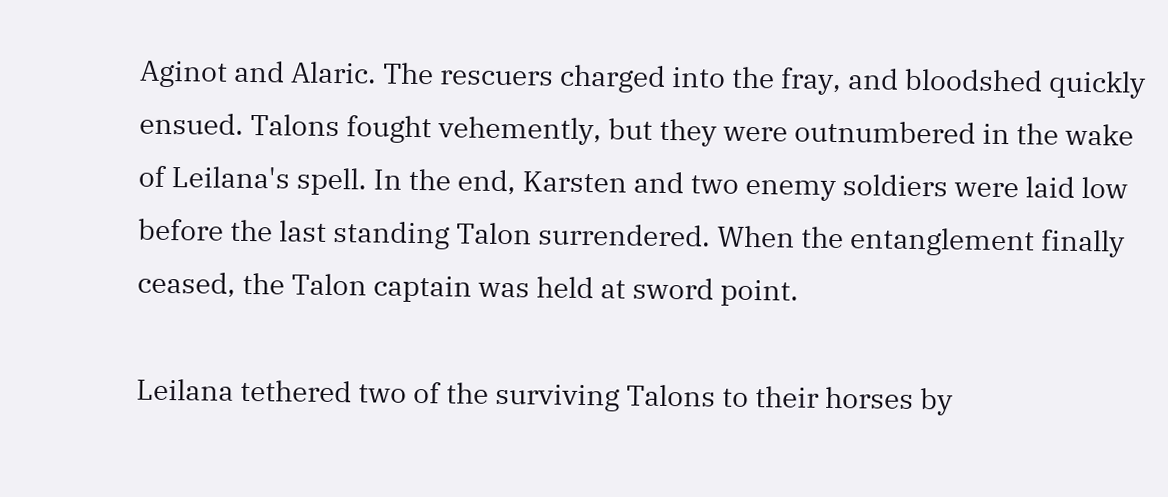Aginot and Alaric. The rescuers charged into the fray, and bloodshed quickly ensued. Talons fought vehemently, but they were outnumbered in the wake of Leilana's spell. In the end, Karsten and two enemy soldiers were laid low before the last standing Talon surrendered. When the entanglement finally ceased, the Talon captain was held at sword point.

Leilana tethered two of the surviving Talons to their horses by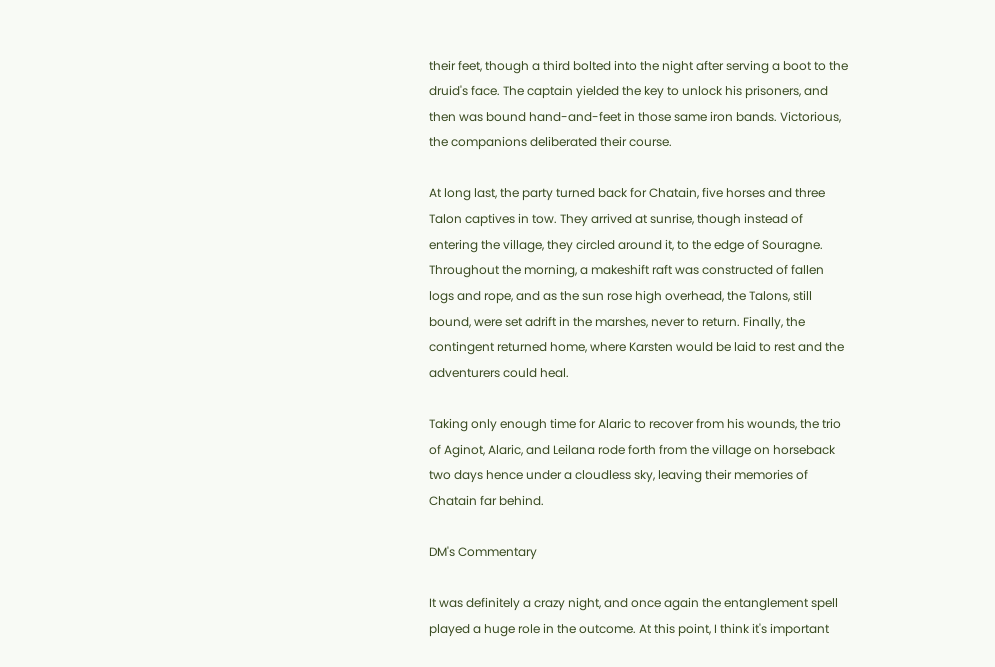their feet, though a third bolted into the night after serving a boot to the druid's face. The captain yielded the key to unlock his prisoners, and then was bound hand-and-feet in those same iron bands. Victorious, the companions deliberated their course.

At long last, the party turned back for Chatain, five horses and three Talon captives in tow. They arrived at sunrise, though instead of entering the village, they circled around it, to the edge of Souragne. Throughout the morning, a makeshift raft was constructed of fallen logs and rope, and as the sun rose high overhead, the Talons, still bound, were set adrift in the marshes, never to return. Finally, the contingent returned home, where Karsten would be laid to rest and the adventurers could heal.

Taking only enough time for Alaric to recover from his wounds, the trio of Aginot, Alaric, and Leilana rode forth from the village on horseback two days hence under a cloudless sky, leaving their memories of Chatain far behind.

DM's Commentary

It was definitely a crazy night, and once again the entanglement spell played a huge role in the outcome. At this point, I think it's important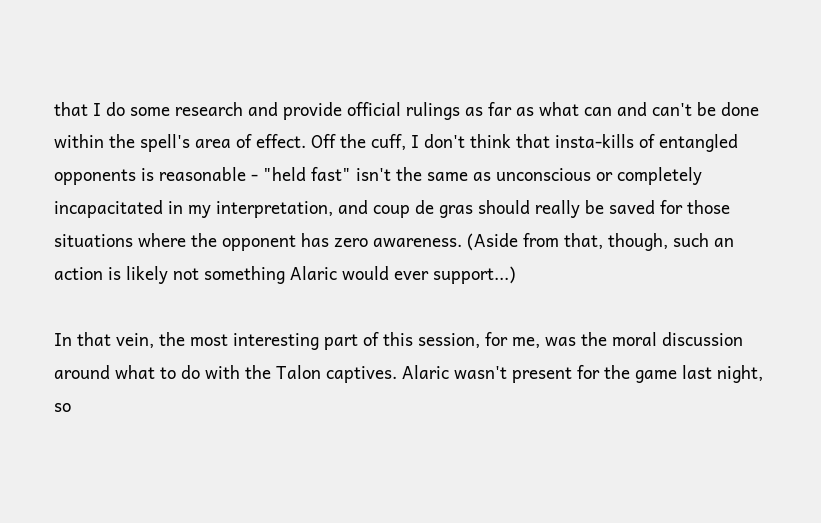that I do some research and provide official rulings as far as what can and can't be done within the spell's area of effect. Off the cuff, I don't think that insta-kills of entangled opponents is reasonable - "held fast" isn't the same as unconscious or completely incapacitated in my interpretation, and coup de gras should really be saved for those situations where the opponent has zero awareness. (Aside from that, though, such an action is likely not something Alaric would ever support...)

In that vein, the most interesting part of this session, for me, was the moral discussion around what to do with the Talon captives. Alaric wasn't present for the game last night, so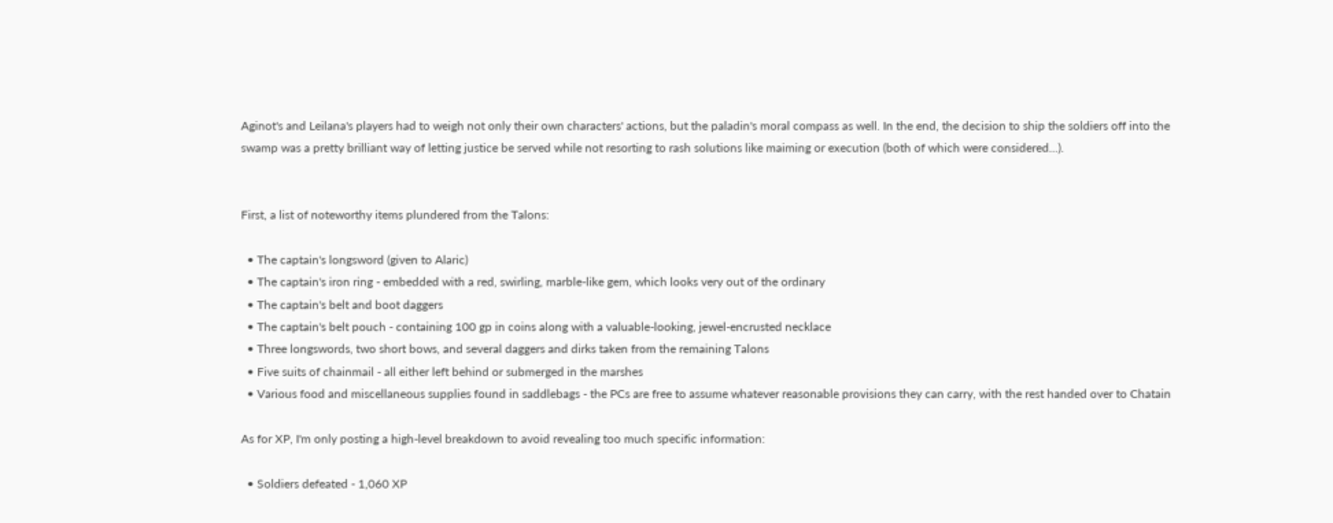Aginot's and Leilana's players had to weigh not only their own characters' actions, but the paladin's moral compass as well. In the end, the decision to ship the soldiers off into the swamp was a pretty brilliant way of letting justice be served while not resorting to rash solutions like maiming or execution (both of which were considered...).


First, a list of noteworthy items plundered from the Talons:

  • The captain's longsword (given to Alaric)
  • The captain's iron ring - embedded with a red, swirling, marble-like gem, which looks very out of the ordinary
  • The captain's belt and boot daggers
  • The captain's belt pouch - containing 100 gp in coins along with a valuable-looking, jewel-encrusted necklace
  • Three longswords, two short bows, and several daggers and dirks taken from the remaining Talons
  • Five suits of chainmail - all either left behind or submerged in the marshes
  • Various food and miscellaneous supplies found in saddlebags - the PCs are free to assume whatever reasonable provisions they can carry, with the rest handed over to Chatain

As for XP, I'm only posting a high-level breakdown to avoid revealing too much specific information:

  • Soldiers defeated - 1,060 XP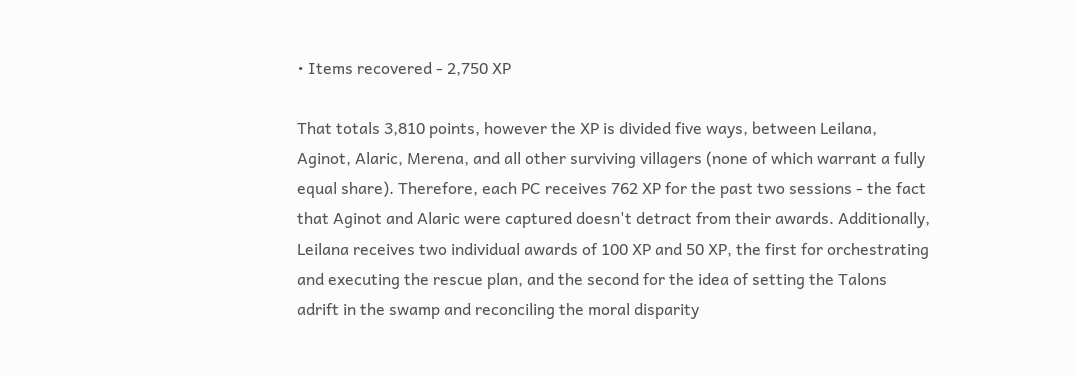• Items recovered - 2,750 XP

That totals 3,810 points, however the XP is divided five ways, between Leilana, Aginot, Alaric, Merena, and all other surviving villagers (none of which warrant a fully equal share). Therefore, each PC receives 762 XP for the past two sessions - the fact that Aginot and Alaric were captured doesn't detract from their awards. Additionally, Leilana receives two individual awards of 100 XP and 50 XP, the first for orchestrating and executing the rescue plan, and the second for the idea of setting the Talons adrift in the swamp and reconciling the moral disparity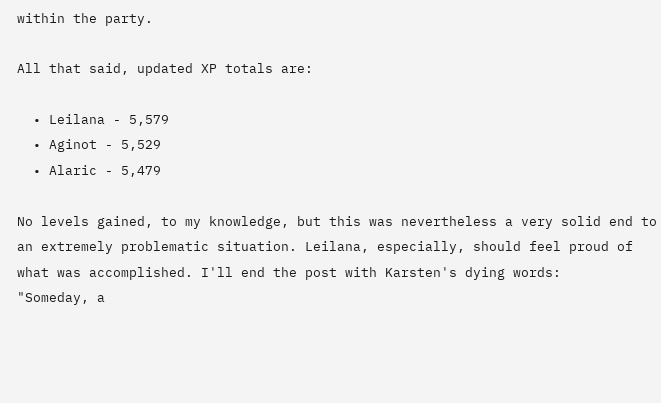within the party.

All that said, updated XP totals are:

  • Leilana - 5,579
  • Aginot - 5,529
  • Alaric - 5,479

No levels gained, to my knowledge, but this was nevertheless a very solid end to an extremely problematic situation. Leilana, especially, should feel proud of what was accomplished. I'll end the post with Karsten's dying words:
"Someday, a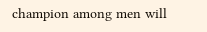champion among men will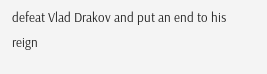defeat Vlad Drakov and put an end to his reign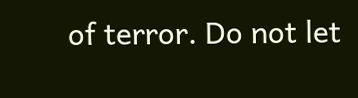of terror. Do not let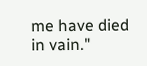me have died in vain."